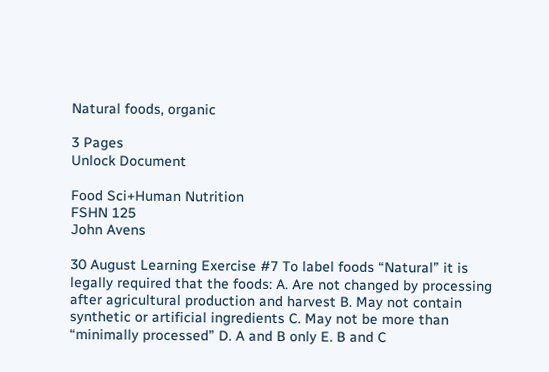Natural foods, organic

3 Pages
Unlock Document

Food Sci+Human Nutrition
FSHN 125
John Avens

30 August Learning Exercise #7 To label foods “Natural” it is legally required that the foods: A. Are not changed by processing after agricultural production and harvest B. May not contain synthetic or artificial ingredients C. May not be more than “minimally processed” D. A and B only E. B and C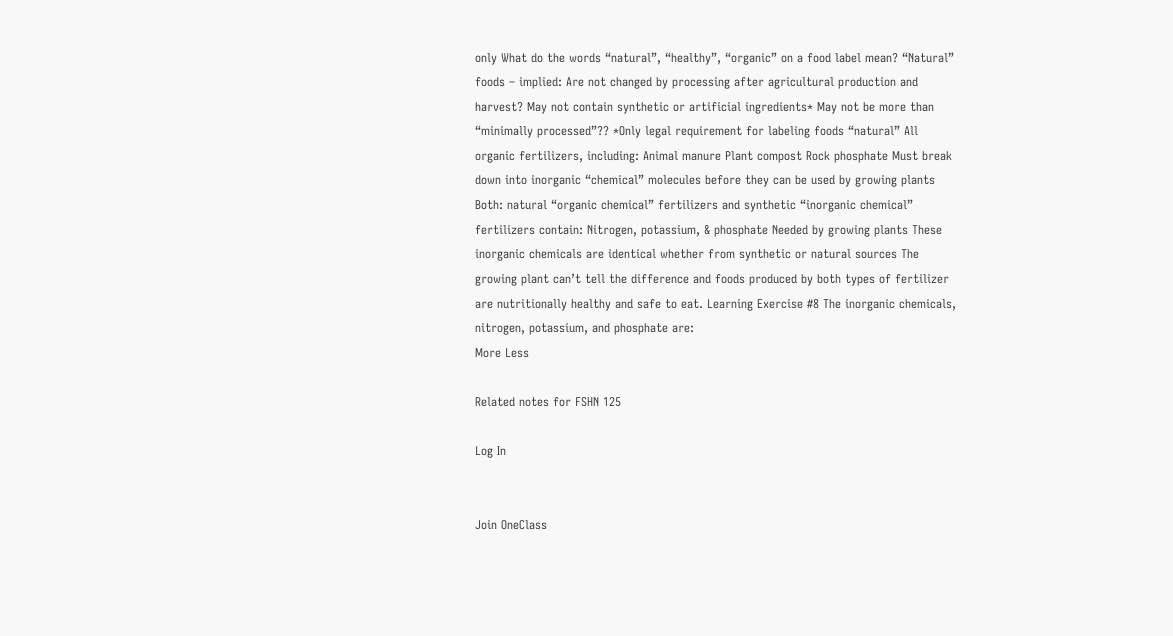only What do the words “natural”, “healthy”, “organic” on a food label mean? “Natural” foods – implied: Are not changed by processing after agricultural production and harvest? May not contain synthetic or artificial ingredients* May not be more than “minimally processed”?? *Only legal requirement for labeling foods “natural” All organic fertilizers, including: Animal manure Plant compost Rock phosphate Must break down into inorganic “chemical” molecules before they can be used by growing plants Both: natural “organic chemical” fertilizers and synthetic “inorganic chemical” fertilizers contain: Nitrogen, potassium, & phosphate Needed by growing plants These inorganic chemicals are identical whether from synthetic or natural sources The growing plant can’t tell the difference and foods produced by both types of fertilizer are nutritionally healthy and safe to eat. Learning Exercise #8 The inorganic chemicals, nitrogen, potassium, and phosphate are:
More Less

Related notes for FSHN 125

Log In


Join OneClass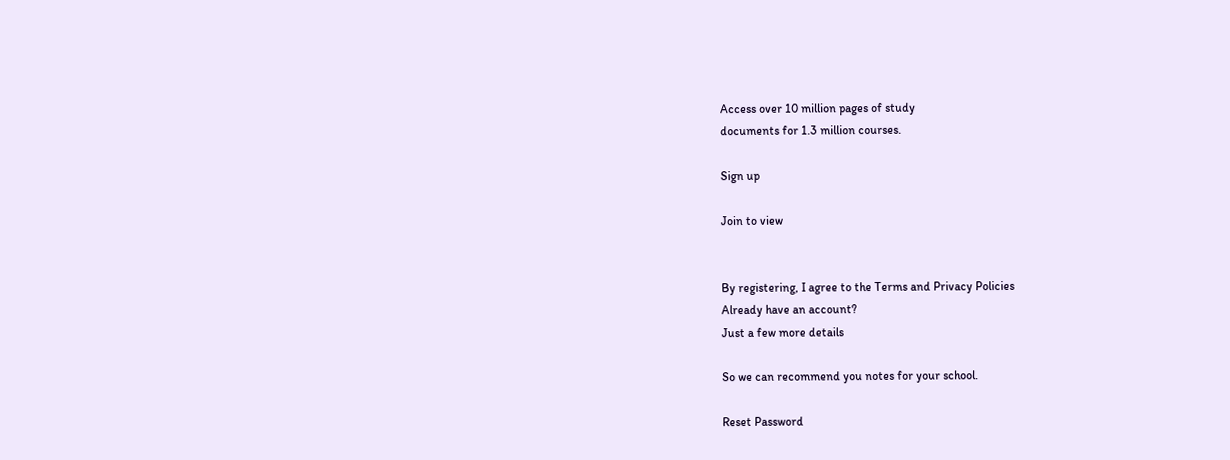Access over 10 million pages of study
documents for 1.3 million courses.

Sign up

Join to view


By registering, I agree to the Terms and Privacy Policies
Already have an account?
Just a few more details

So we can recommend you notes for your school.

Reset Password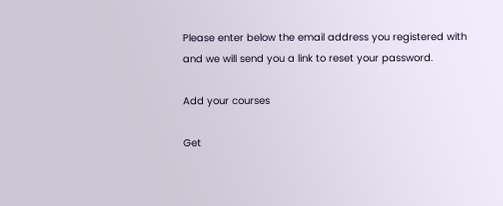Please enter below the email address you registered with and we will send you a link to reset your password.

Add your courses

Get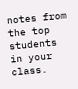notes from the top students in your class.